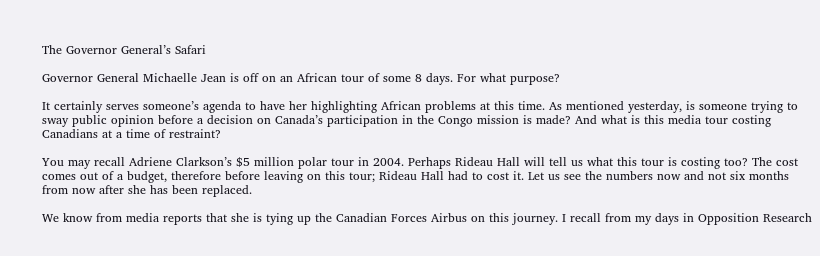The Governor General’s Safari

Governor General Michaelle Jean is off on an African tour of some 8 days. For what purpose?

It certainly serves someone’s agenda to have her highlighting African problems at this time. As mentioned yesterday, is someone trying to sway public opinion before a decision on Canada’s participation in the Congo mission is made? And what is this media tour costing Canadians at a time of restraint?

You may recall Adriene Clarkson’s $5 million polar tour in 2004. Perhaps Rideau Hall will tell us what this tour is costing too? The cost comes out of a budget, therefore before leaving on this tour; Rideau Hall had to cost it. Let us see the numbers now and not six months from now after she has been replaced.

We know from media reports that she is tying up the Canadian Forces Airbus on this journey. I recall from my days in Opposition Research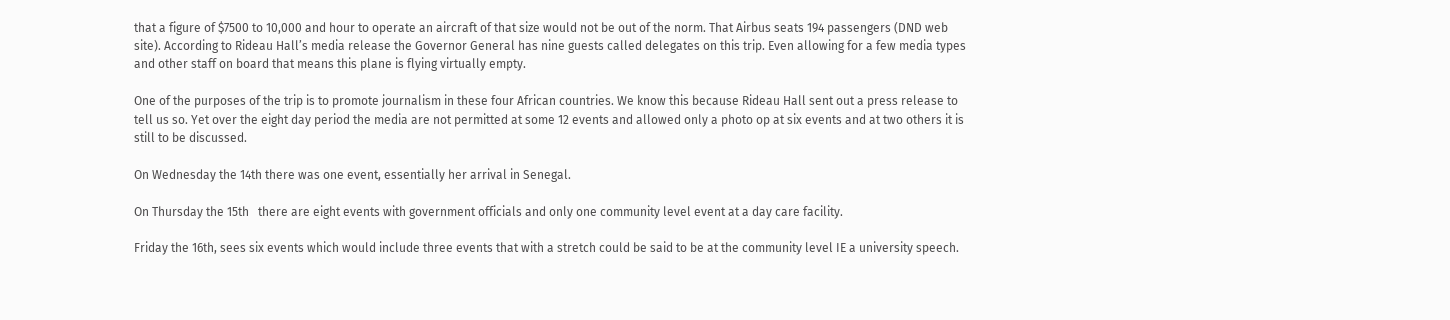that a figure of $7500 to 10,000 and hour to operate an aircraft of that size would not be out of the norm. That Airbus seats 194 passengers (DND web site). According to Rideau Hall’s media release the Governor General has nine guests called delegates on this trip. Even allowing for a few media types and other staff on board that means this plane is flying virtually empty.

One of the purposes of the trip is to promote journalism in these four African countries. We know this because Rideau Hall sent out a press release to tell us so. Yet over the eight day period the media are not permitted at some 12 events and allowed only a photo op at six events and at two others it is still to be discussed.

On Wednesday the 14th there was one event, essentially her arrival in Senegal.

On Thursday the 15th   there are eight events with government officials and only one community level event at a day care facility.

Friday the 16th, sees six events which would include three events that with a stretch could be said to be at the community level IE a university speech.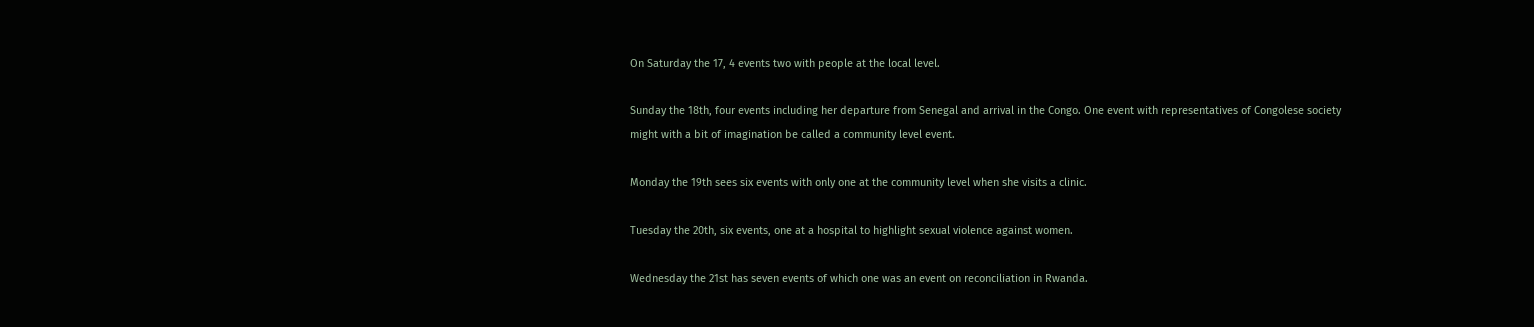On Saturday the 17, 4 events two with people at the local level.

Sunday the 18th, four events including her departure from Senegal and arrival in the Congo. One event with representatives of Congolese society might with a bit of imagination be called a community level event.

Monday the 19th sees six events with only one at the community level when she visits a clinic.

Tuesday the 20th, six events, one at a hospital to highlight sexual violence against women.

Wednesday the 21st has seven events of which one was an event on reconciliation in Rwanda.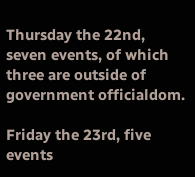Thursday the 22nd, seven events, of which three are outside of government officialdom.

Friday the 23rd, five events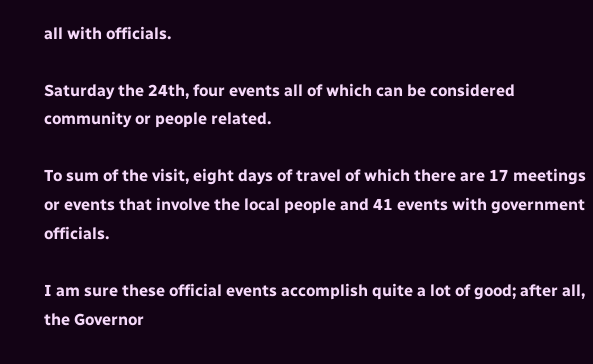all with officials.

Saturday the 24th, four events all of which can be considered community or people related.

To sum of the visit, eight days of travel of which there are 17 meetings or events that involve the local people and 41 events with government officials.

I am sure these official events accomplish quite a lot of good; after all, the Governor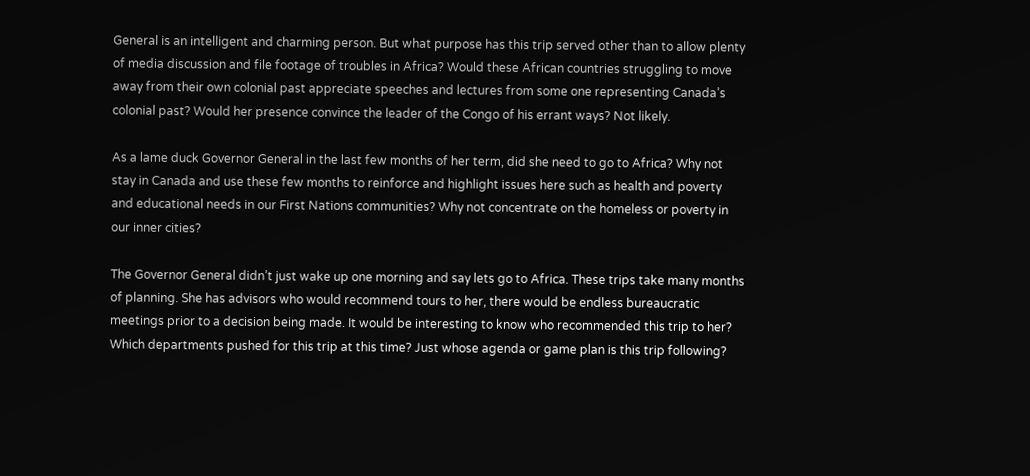General is an intelligent and charming person. But what purpose has this trip served other than to allow plenty of media discussion and file footage of troubles in Africa? Would these African countries struggling to move away from their own colonial past appreciate speeches and lectures from some one representing Canada’s colonial past? Would her presence convince the leader of the Congo of his errant ways? Not likely.

As a lame duck Governor General in the last few months of her term, did she need to go to Africa? Why not stay in Canada and use these few months to reinforce and highlight issues here such as health and poverty and educational needs in our First Nations communities? Why not concentrate on the homeless or poverty in our inner cities?

The Governor General didn’t just wake up one morning and say lets go to Africa. These trips take many months of planning. She has advisors who would recommend tours to her, there would be endless bureaucratic meetings prior to a decision being made. It would be interesting to know who recommended this trip to her? Which departments pushed for this trip at this time? Just whose agenda or game plan is this trip following?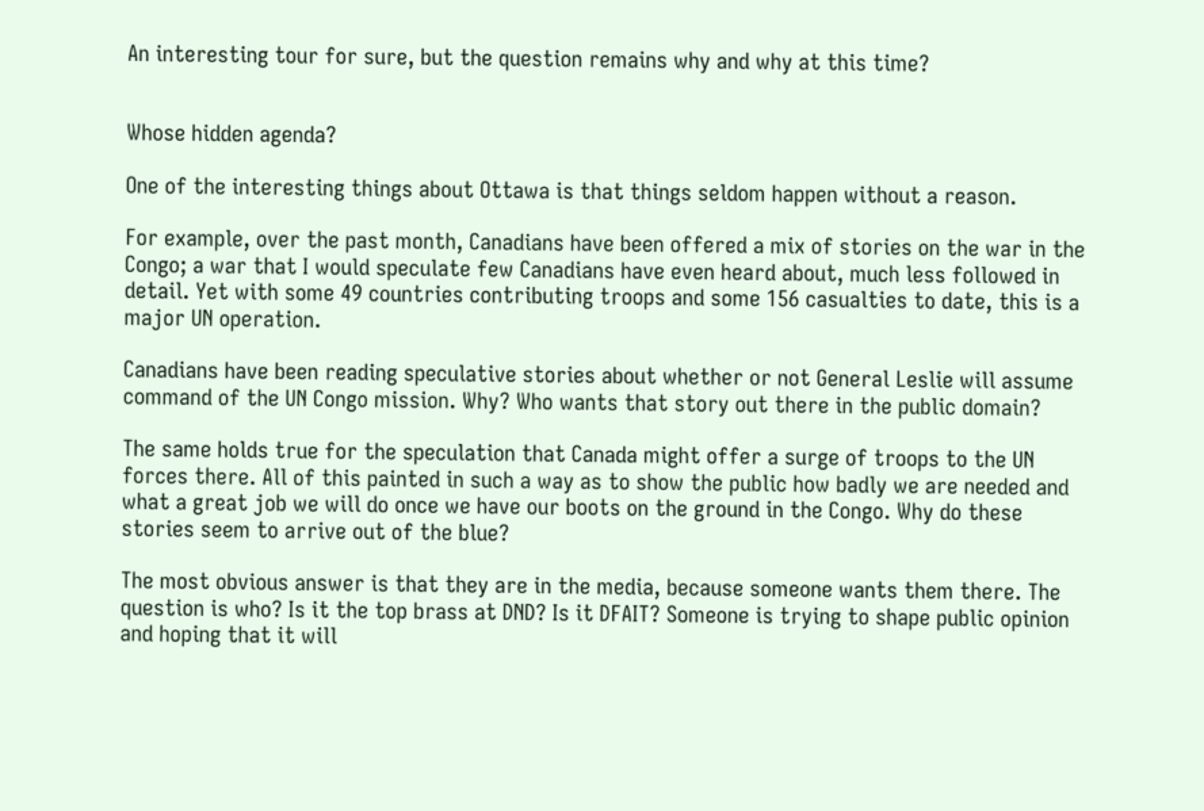An interesting tour for sure, but the question remains why and why at this time?


Whose hidden agenda?

One of the interesting things about Ottawa is that things seldom happen without a reason.

For example, over the past month, Canadians have been offered a mix of stories on the war in the Congo; a war that I would speculate few Canadians have even heard about, much less followed in detail. Yet with some 49 countries contributing troops and some 156 casualties to date, this is a major UN operation.

Canadians have been reading speculative stories about whether or not General Leslie will assume command of the UN Congo mission. Why? Who wants that story out there in the public domain?

The same holds true for the speculation that Canada might offer a surge of troops to the UN forces there. All of this painted in such a way as to show the public how badly we are needed and what a great job we will do once we have our boots on the ground in the Congo. Why do these stories seem to arrive out of the blue?

The most obvious answer is that they are in the media, because someone wants them there. The question is who? Is it the top brass at DND? Is it DFAIT? Someone is trying to shape public opinion and hoping that it will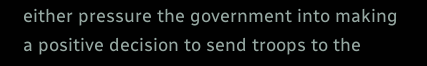either pressure the government into making a positive decision to send troops to the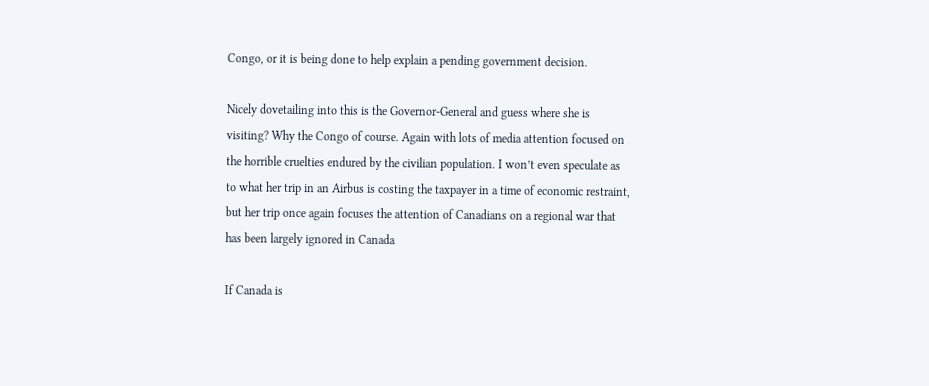Congo, or it is being done to help explain a pending government decision.

Nicely dovetailing into this is the Governor-General and guess where she is visiting? Why the Congo of course. Again with lots of media attention focused on the horrible cruelties endured by the civilian population. I won’t even speculate as to what her trip in an Airbus is costing the taxpayer in a time of economic restraint, but her trip once again focuses the attention of Canadians on a regional war that has been largely ignored in Canada

If Canada is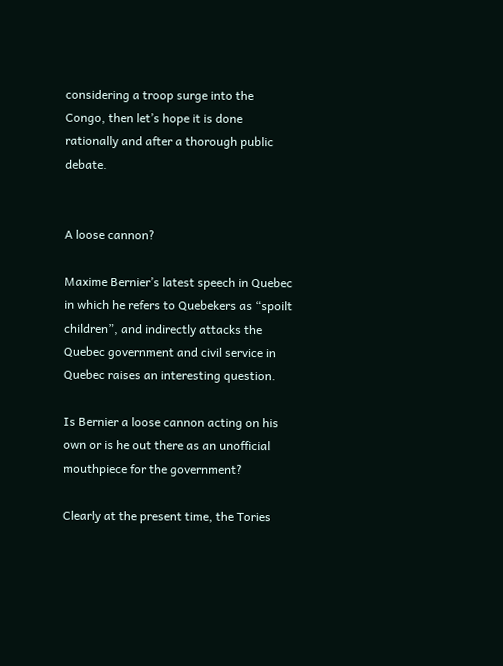considering a troop surge into the Congo, then let’s hope it is done rationally and after a thorough public debate.


A loose cannon?

Maxime Bernier’s latest speech in Quebec in which he refers to Quebekers as “spoilt children”, and indirectly attacks the Quebec government and civil service in Quebec raises an interesting question.

Is Bernier a loose cannon acting on his own or is he out there as an unofficial mouthpiece for the government?

Clearly at the present time, the Tories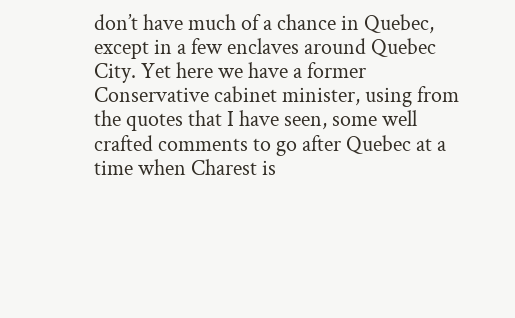don’t have much of a chance in Quebec, except in a few enclaves around Quebec City. Yet here we have a former Conservative cabinet minister, using from the quotes that I have seen, some well crafted comments to go after Quebec at a time when Charest is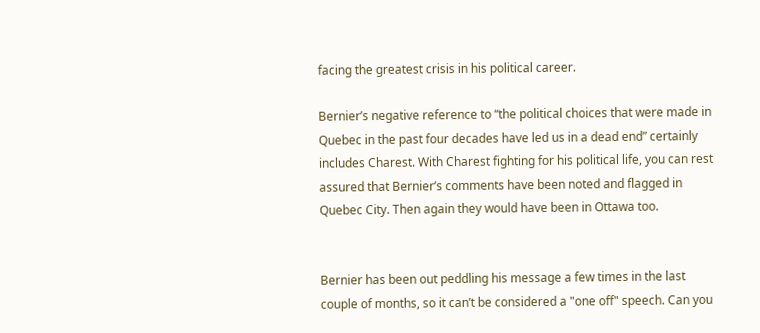facing the greatest crisis in his political career.

Bernier’s negative reference to “the political choices that were made in Quebec in the past four decades have led us in a dead end” certainly includes Charest. With Charest fighting for his political life, you can rest assured that Bernier’s comments have been noted and flagged in Quebec City. Then again they would have been in Ottawa too.


Bernier has been out peddling his message a few times in the last couple of months, so it can’t be considered a "one off" speech. Can you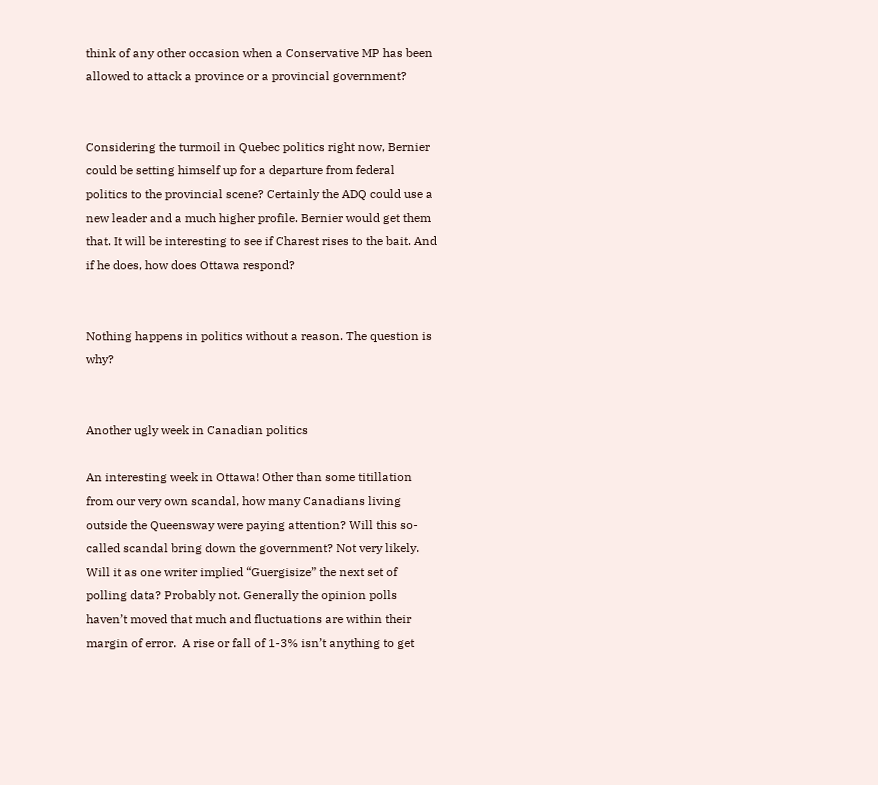think of any other occasion when a Conservative MP has been allowed to attack a province or a provincial government?


Considering the turmoil in Quebec politics right now, Bernier could be setting himself up for a departure from federal politics to the provincial scene? Certainly the ADQ could use a new leader and a much higher profile. Bernier would get them that. It will be interesting to see if Charest rises to the bait. And if he does, how does Ottawa respond?


Nothing happens in politics without a reason. The question is why?


Another ugly week in Canadian politics

An interesting week in Ottawa! Other than some titillation from our very own scandal, how many Canadians living outside the Queensway were paying attention? Will this so-called scandal bring down the government? Not very likely.  Will it as one writer implied “Guergisize” the next set of polling data? Probably not. Generally the opinion polls haven’t moved that much and fluctuations are within their margin of error.  A rise or fall of 1-3% isn’t anything to get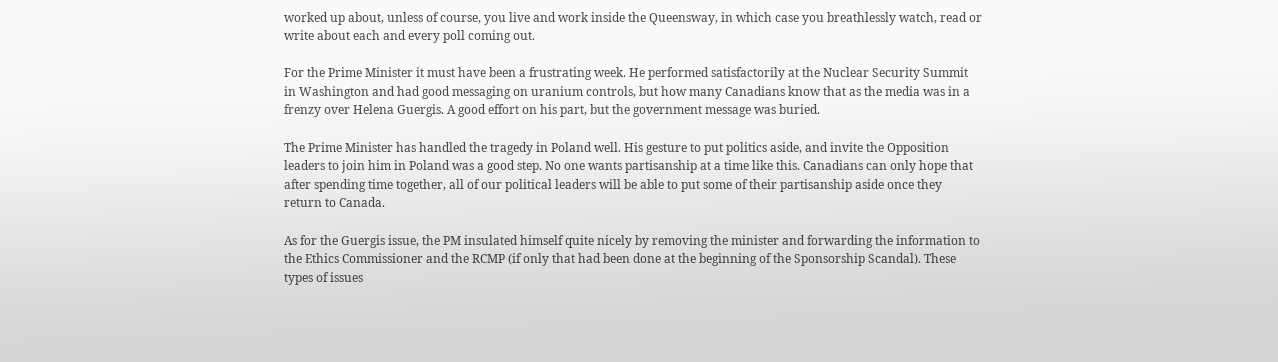worked up about, unless of course, you live and work inside the Queensway, in which case you breathlessly watch, read or write about each and every poll coming out.

For the Prime Minister it must have been a frustrating week. He performed satisfactorily at the Nuclear Security Summit in Washington and had good messaging on uranium controls, but how many Canadians know that as the media was in a frenzy over Helena Guergis. A good effort on his part, but the government message was buried.

The Prime Minister has handled the tragedy in Poland well. His gesture to put politics aside, and invite the Opposition leaders to join him in Poland was a good step. No one wants partisanship at a time like this. Canadians can only hope that after spending time together, all of our political leaders will be able to put some of their partisanship aside once they return to Canada.

As for the Guergis issue, the PM insulated himself quite nicely by removing the minister and forwarding the information to the Ethics Commissioner and the RCMP (if only that had been done at the beginning of the Sponsorship Scandal). These types of issues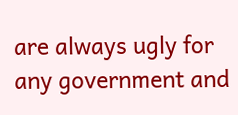are always ugly for any government and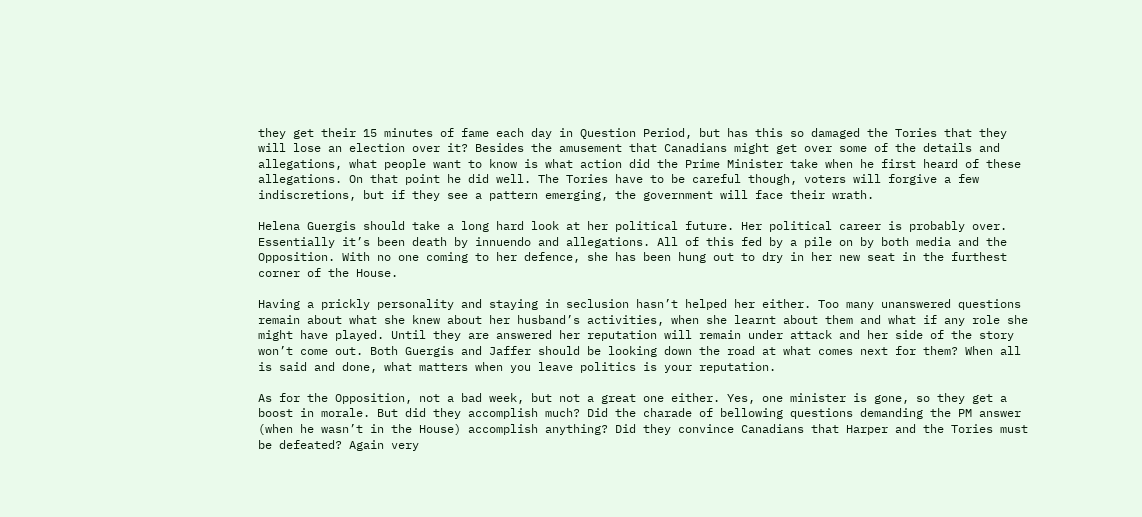they get their 15 minutes of fame each day in Question Period, but has this so damaged the Tories that they will lose an election over it? Besides the amusement that Canadians might get over some of the details and allegations, what people want to know is what action did the Prime Minister take when he first heard of these allegations. On that point he did well. The Tories have to be careful though, voters will forgive a few indiscretions, but if they see a pattern emerging, the government will face their wrath.

Helena Guergis should take a long hard look at her political future. Her political career is probably over. Essentially it’s been death by innuendo and allegations. All of this fed by a pile on by both media and the Opposition. With no one coming to her defence, she has been hung out to dry in her new seat in the furthest corner of the House.

Having a prickly personality and staying in seclusion hasn’t helped her either. Too many unanswered questions remain about what she knew about her husband’s activities, when she learnt about them and what if any role she might have played. Until they are answered her reputation will remain under attack and her side of the story won’t come out. Both Guergis and Jaffer should be looking down the road at what comes next for them? When all is said and done, what matters when you leave politics is your reputation.

As for the Opposition, not a bad week, but not a great one either. Yes, one minister is gone, so they get a boost in morale. But did they accomplish much? Did the charade of bellowing questions demanding the PM answer (when he wasn’t in the House) accomplish anything? Did they convince Canadians that Harper and the Tories must be defeated? Again very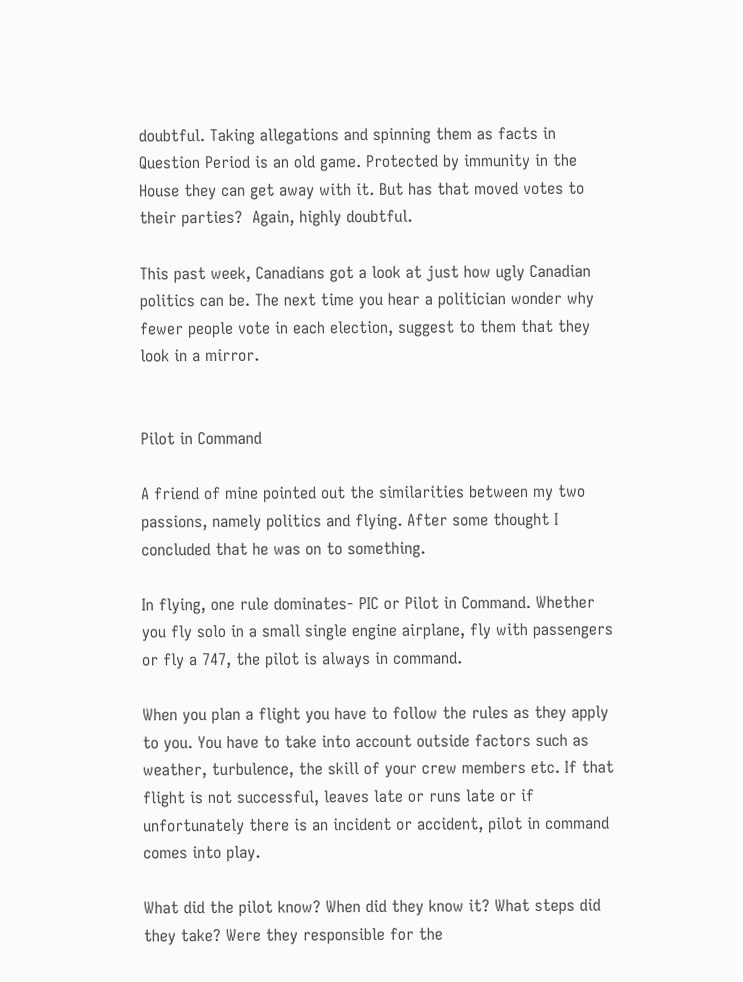doubtful. Taking allegations and spinning them as facts in Question Period is an old game. Protected by immunity in the House they can get away with it. But has that moved votes to their parties?  Again, highly doubtful.

This past week, Canadians got a look at just how ugly Canadian politics can be. The next time you hear a politician wonder why fewer people vote in each election, suggest to them that they look in a mirror.


Pilot in Command

A friend of mine pointed out the similarities between my two passions, namely politics and flying. After some thought I concluded that he was on to something.

In flying, one rule dominates- PIC or Pilot in Command. Whether you fly solo in a small single engine airplane, fly with passengers or fly a 747, the pilot is always in command.

When you plan a flight you have to follow the rules as they apply to you. You have to take into account outside factors such as weather, turbulence, the skill of your crew members etc. If that flight is not successful, leaves late or runs late or if unfortunately there is an incident or accident, pilot in command comes into play.

What did the pilot know? When did they know it? What steps did they take? Were they responsible for the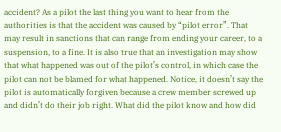accident? As a pilot the last thing you want to hear from the authorities is that the accident was caused by “pilot error”. That may result in sanctions that can range from ending your career, to a suspension, to a fine. It is also true that an investigation may show that what happened was out of the pilot’s control, in which case the pilot can not be blamed for what happened. Notice, it doesn’t say the pilot is automatically forgiven because a crew member screwed up and didn’t do their job right. What did the pilot know and how did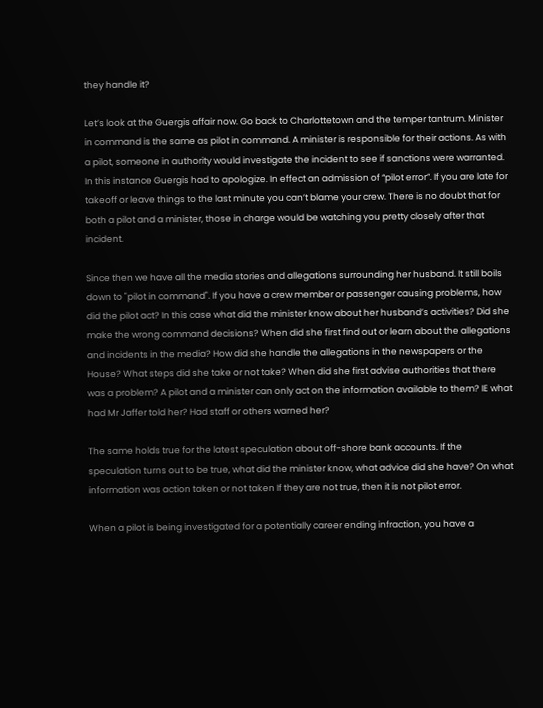they handle it?

Let’s look at the Guergis affair now. Go back to Charlottetown and the temper tantrum. Minister in command is the same as pilot in command. A minister is responsible for their actions. As with a pilot, someone in authority would investigate the incident to see if sanctions were warranted. In this instance Guergis had to apologize. In effect an admission of “pilot error”. If you are late for takeoff or leave things to the last minute you can’t blame your crew. There is no doubt that for both a pilot and a minister, those in charge would be watching you pretty closely after that incident.

Since then we have all the media stories and allegations surrounding her husband. It still boils down to "pilot in command". If you have a crew member or passenger causing problems, how did the pilot act? In this case what did the minister know about her husband’s activities? Did she make the wrong command decisions? When did she first find out or learn about the allegations and incidents in the media? How did she handle the allegations in the newspapers or the House? What steps did she take or not take? When did she first advise authorities that there was a problem? A pilot and a minister can only act on the information available to them? IE what had Mr Jaffer told her? Had staff or others warned her?

The same holds true for the latest speculation about off-shore bank accounts. If the speculation turns out to be true, what did the minister know, what advice did she have? On what information was action taken or not taken If they are not true, then it is not pilot error.

When a pilot is being investigated for a potentially career ending infraction, you have a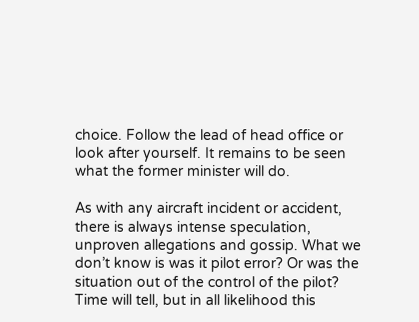choice. Follow the lead of head office or look after yourself. It remains to be seen what the former minister will do.

As with any aircraft incident or accident, there is always intense speculation, unproven allegations and gossip. What we don’t know is was it pilot error? Or was the situation out of the control of the pilot? Time will tell, but in all likelihood this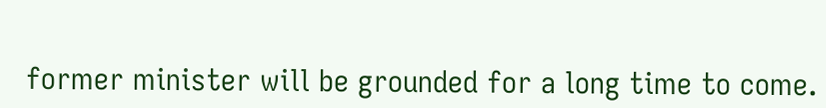former minister will be grounded for a long time to come.